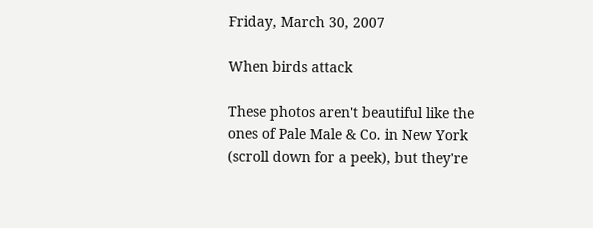Friday, March 30, 2007

When birds attack

These photos aren't beautiful like the ones of Pale Male & Co. in New York (scroll down for a peek), but they're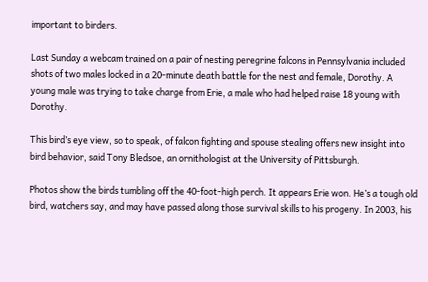important to birders.

Last Sunday a webcam trained on a pair of nesting peregrine falcons in Pennsylvania included shots of two males locked in a 20-minute death battle for the nest and female, Dorothy. A young male was trying to take charge from Erie, a male who had helped raise 18 young with Dorothy.

This bird’s eye view, so to speak, of falcon fighting and spouse stealing offers new insight into bird behavior, said Tony Bledsoe, an ornithologist at the University of Pittsburgh.

Photos show the birds tumbling off the 40-foot-high perch. It appears Erie won. He’s a tough old bird, watchers say, and may have passed along those survival skills to his progeny. In 2003, his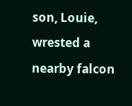son, Louie, wrested a nearby falcon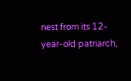nest from its 12-year-old patriarch,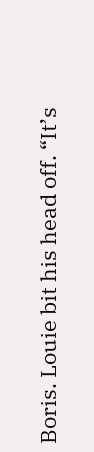Boris. Louie bit his head off. “It’s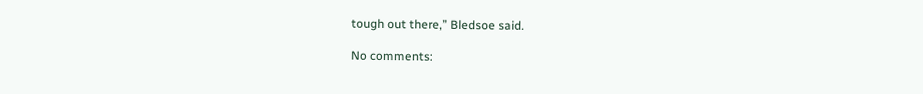tough out there,” Bledsoe said.

No comments: